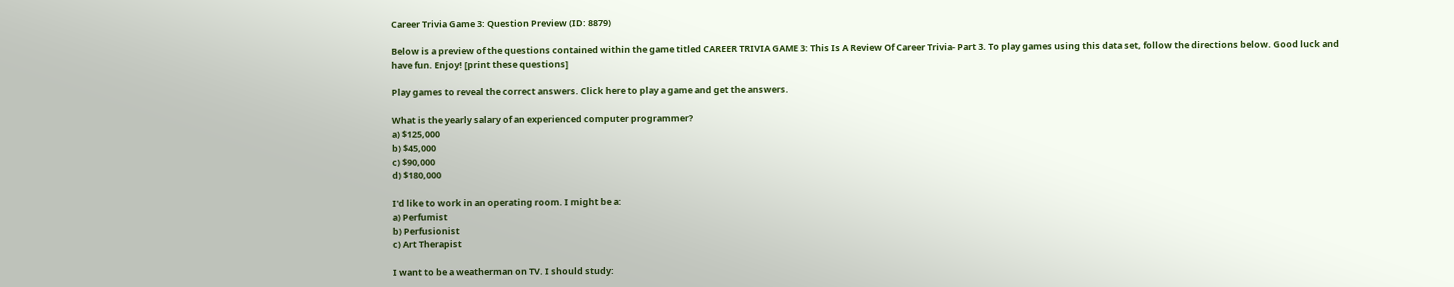Career Trivia Game 3: Question Preview (ID: 8879)

Below is a preview of the questions contained within the game titled CAREER TRIVIA GAME 3: This Is A Review Of Career Trivia- Part 3. To play games using this data set, follow the directions below. Good luck and have fun. Enjoy! [print these questions]

Play games to reveal the correct answers. Click here to play a game and get the answers.

What is the yearly salary of an experienced computer programmer?
a) $125,000
b) $45,000
c) $90,000
d) $180,000

I'd like to work in an operating room. I might be a:
a) Perfumist
b) Perfusionist
c) Art Therapist

I want to be a weatherman on TV. I should study: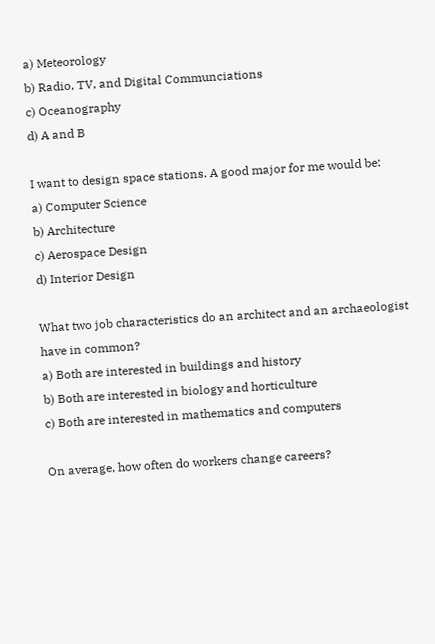a) Meteorology
b) Radio, TV, and Digital Communciations
c) Oceanography
d) A and B

I want to design space stations. A good major for me would be:
a) Computer Science
b) Architecture
c) Aerospace Design
d) Interior Design

What two job characteristics do an architect and an archaeologist have in common?
a) Both are interested in buildings and history
b) Both are interested in biology and horticulture
c) Both are interested in mathematics and computers

On average, how often do workers change careers?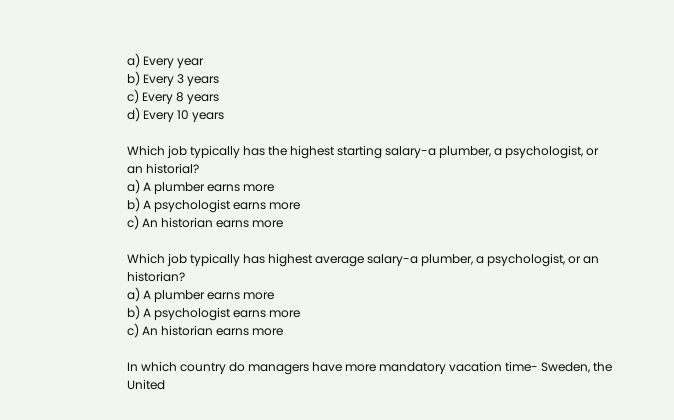a) Every year
b) Every 3 years
c) Every 8 years
d) Every 10 years

Which job typically has the highest starting salary-a plumber, a psychologist, or an historial?
a) A plumber earns more
b) A psychologist earns more
c) An historian earns more

Which job typically has highest average salary-a plumber, a psychologist, or an historian?
a) A plumber earns more
b) A psychologist earns more
c) An historian earns more

In which country do managers have more mandatory vacation time- Sweden, the United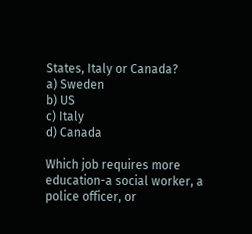States, Italy or Canada?
a) Sweden
b) US
c) Italy
d) Canada

Which job requires more education-a social worker, a police officer, or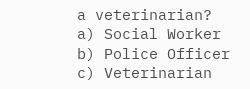a veterinarian?
a) Social Worker
b) Police Officer
c) Veterinarian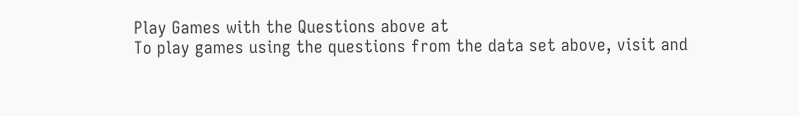Play Games with the Questions above at
To play games using the questions from the data set above, visit and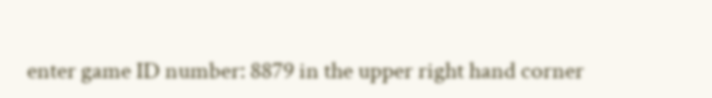enter game ID number: 8879 in the upper right hand corner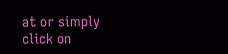at or simply click on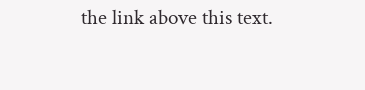the link above this text.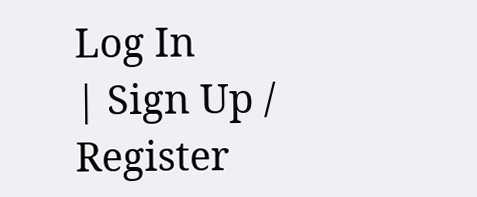Log In
| Sign Up / Register